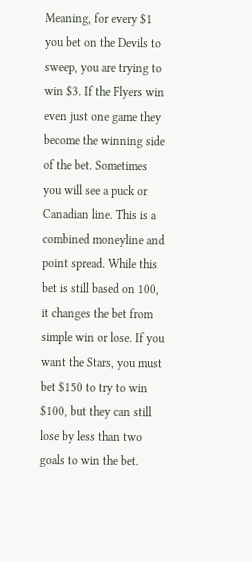Meaning, for every $1 you bet on the Devils to sweep, you are trying to win $3. If the Flyers win even just one game they become the winning side of the bet. Sometimes you will see a puck or Canadian line. This is a combined moneyline and point spread. While this bet is still based on 100, it changes the bet from simple win or lose. If you want the Stars, you must bet $150 to try to win $100, but they can still lose by less than two goals to win the bet.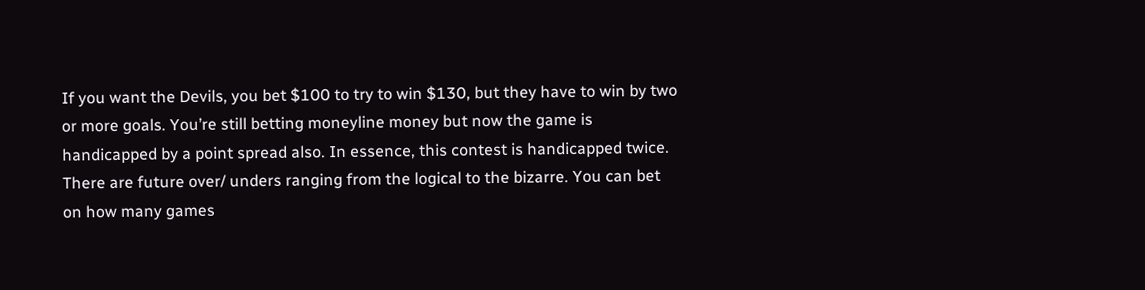If you want the Devils, you bet $100 to try to win $130, but they have to win by two or more goals. You’re still betting moneyline money but now the game is handicapped by a point spread also. In essence, this contest is handicapped twice. There are future over/ unders ranging from the logical to the bizarre. You can bet on how many games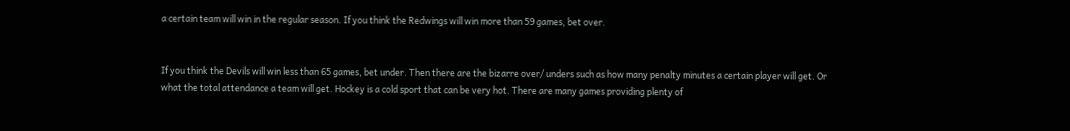a certain team will win in the regular season. If you think the Redwings will win more than 59 games, bet over.


If you think the Devils will win less than 65 games, bet under. Then there are the bizarre over/ unders such as how many penalty minutes a certain player will get. Or what the total attendance a team will get. Hockey is a cold sport that can be very hot. There are many games providing plenty of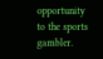opportunity to the sports gambler.